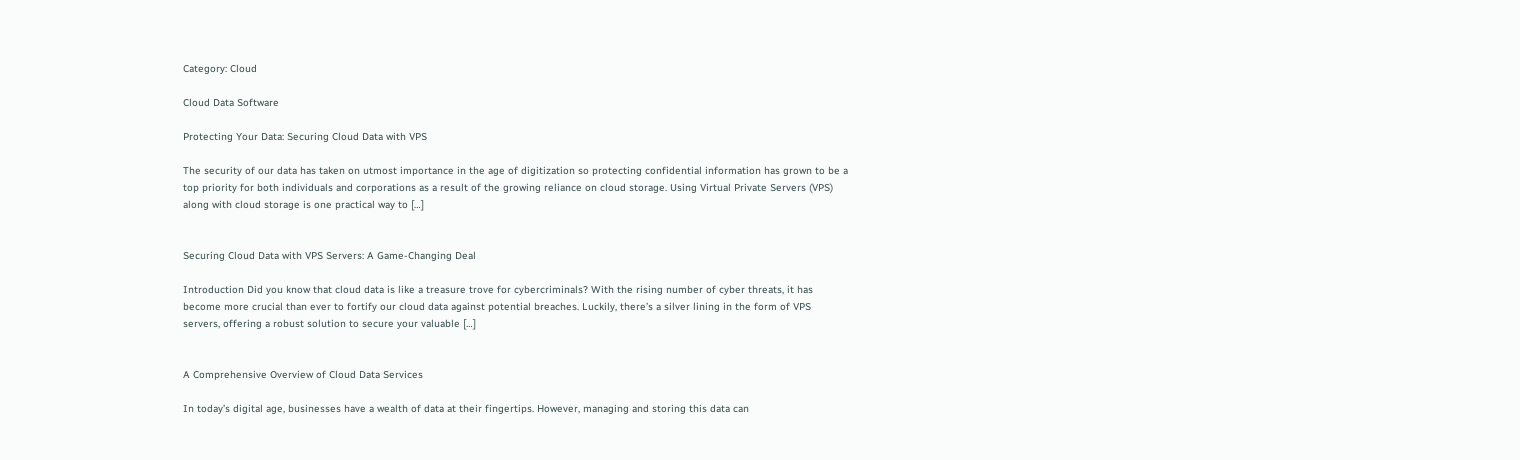Category: Cloud

Cloud Data Software

Protecting Your Data: Securing Cloud Data with VPS

The security of our data has taken on utmost importance in the age of digitization so protecting confidential information has grown to be a top priority for both individuals and corporations as a result of the growing reliance on cloud storage. Using Virtual Private Servers (VPS) along with cloud storage is one practical way to […]


Securing Cloud Data with VPS Servers: A Game-Changing Deal

Introduction Did you know that cloud data is like a treasure trove for cybercriminals? With the rising number of cyber threats, it has become more crucial than ever to fortify our cloud data against potential breaches. Luckily, there’s a silver lining in the form of VPS servers, offering a robust solution to secure your valuable […]


A Comprehensive Overview of Cloud Data Services

In today’s digital age, businesses have a wealth of data at their fingertips. However, managing and storing this data can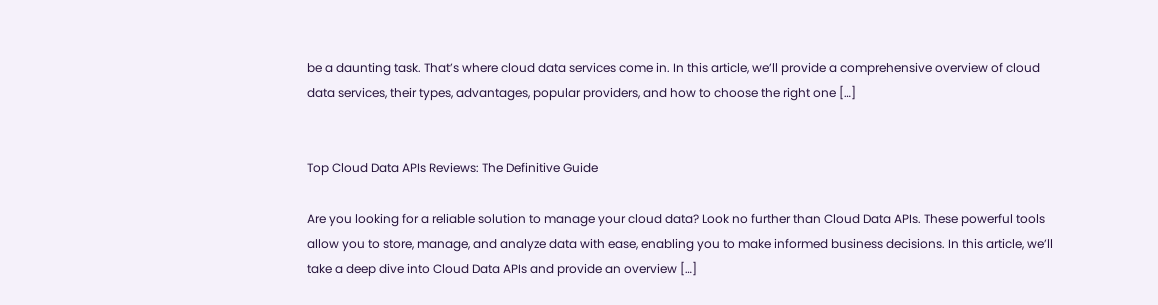be a daunting task. That’s where cloud data services come in. In this article, we’ll provide a comprehensive overview of cloud data services, their types, advantages, popular providers, and how to choose the right one […]


Top Cloud Data APIs Reviews: The Definitive Guide

Are you looking for a reliable solution to manage your cloud data? Look no further than Cloud Data APIs. These powerful tools allow you to store, manage, and analyze data with ease, enabling you to make informed business decisions. In this article, we’ll take a deep dive into Cloud Data APIs and provide an overview […]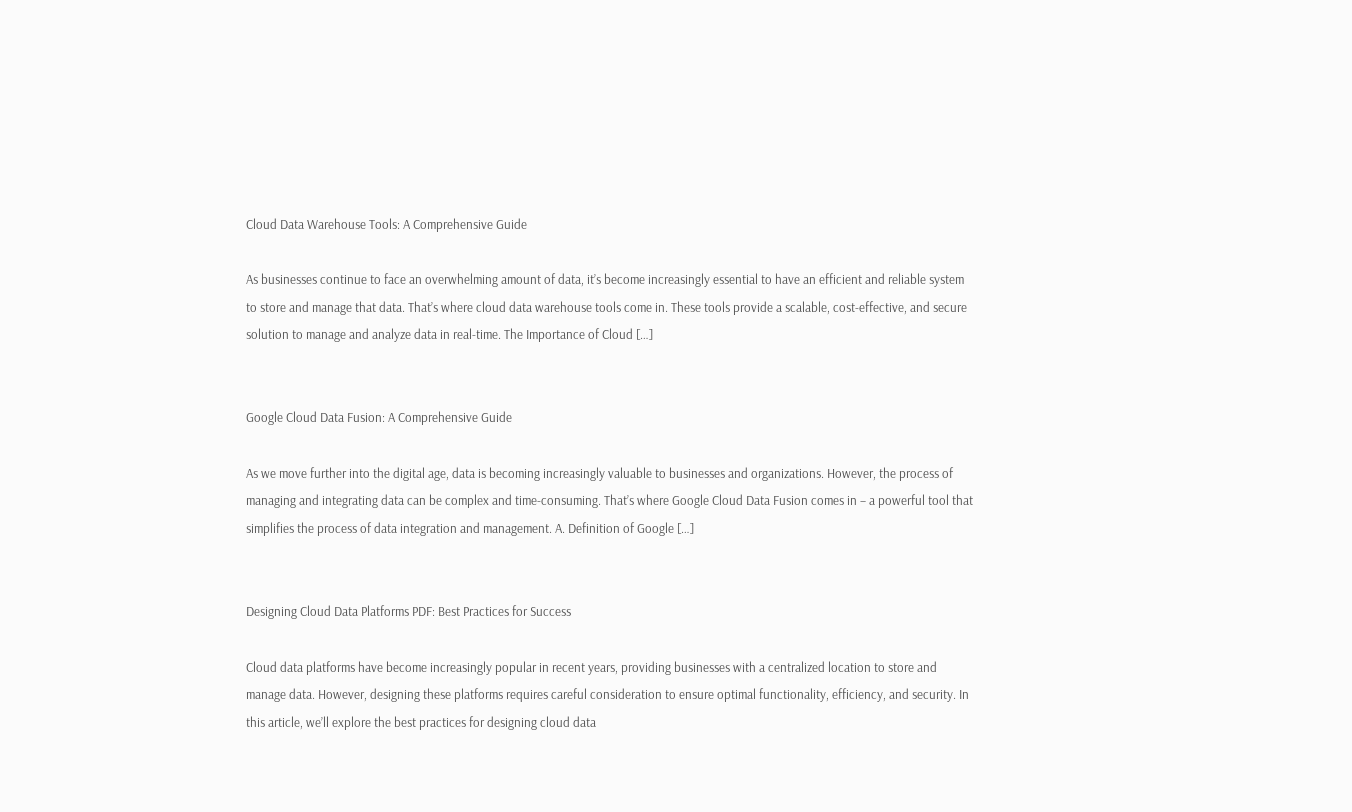Cloud Data Warehouse Tools: A Comprehensive Guide

As businesses continue to face an overwhelming amount of data, it’s become increasingly essential to have an efficient and reliable system to store and manage that data. That’s where cloud data warehouse tools come in. These tools provide a scalable, cost-effective, and secure solution to manage and analyze data in real-time. The Importance of Cloud […]


Google Cloud Data Fusion: A Comprehensive Guide

As we move further into the digital age, data is becoming increasingly valuable to businesses and organizations. However, the process of managing and integrating data can be complex and time-consuming. That’s where Google Cloud Data Fusion comes in – a powerful tool that simplifies the process of data integration and management. A. Definition of Google […]


Designing Cloud Data Platforms PDF: Best Practices for Success

Cloud data platforms have become increasingly popular in recent years, providing businesses with a centralized location to store and manage data. However, designing these platforms requires careful consideration to ensure optimal functionality, efficiency, and security. In this article, we’ll explore the best practices for designing cloud data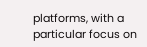platforms, with a particular focus on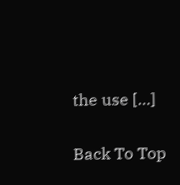the use […]

Back To Top